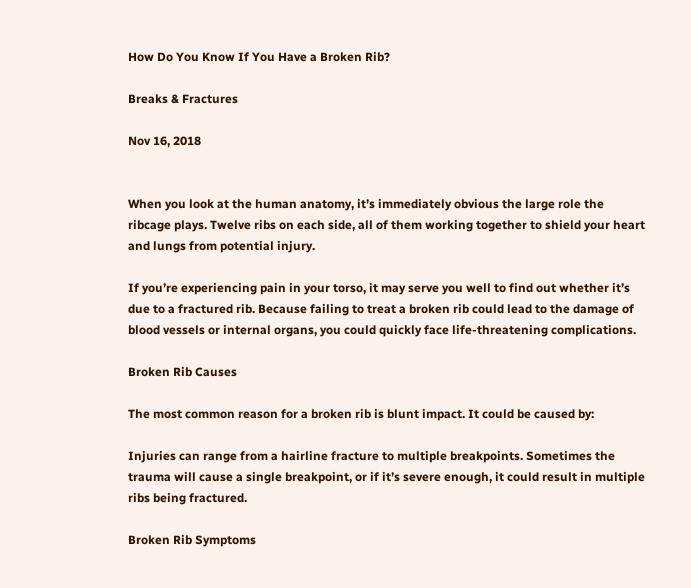How Do You Know If You Have a Broken Rib?

Breaks & Fractures

Nov 16, 2018


When you look at the human anatomy, it’s immediately obvious the large role the ribcage plays. Twelve ribs on each side, all of them working together to shield your heart and lungs from potential injury.

If you’re experiencing pain in your torso, it may serve you well to find out whether it’s due to a fractured rib. Because failing to treat a broken rib could lead to the damage of blood vessels or internal organs, you could quickly face life-threatening complications.

Broken Rib Causes

The most common reason for a broken rib is blunt impact. It could be caused by:

Injuries can range from a hairline fracture to multiple breakpoints. Sometimes the trauma will cause a single breakpoint, or if it’s severe enough, it could result in multiple ribs being fractured.

Broken Rib Symptoms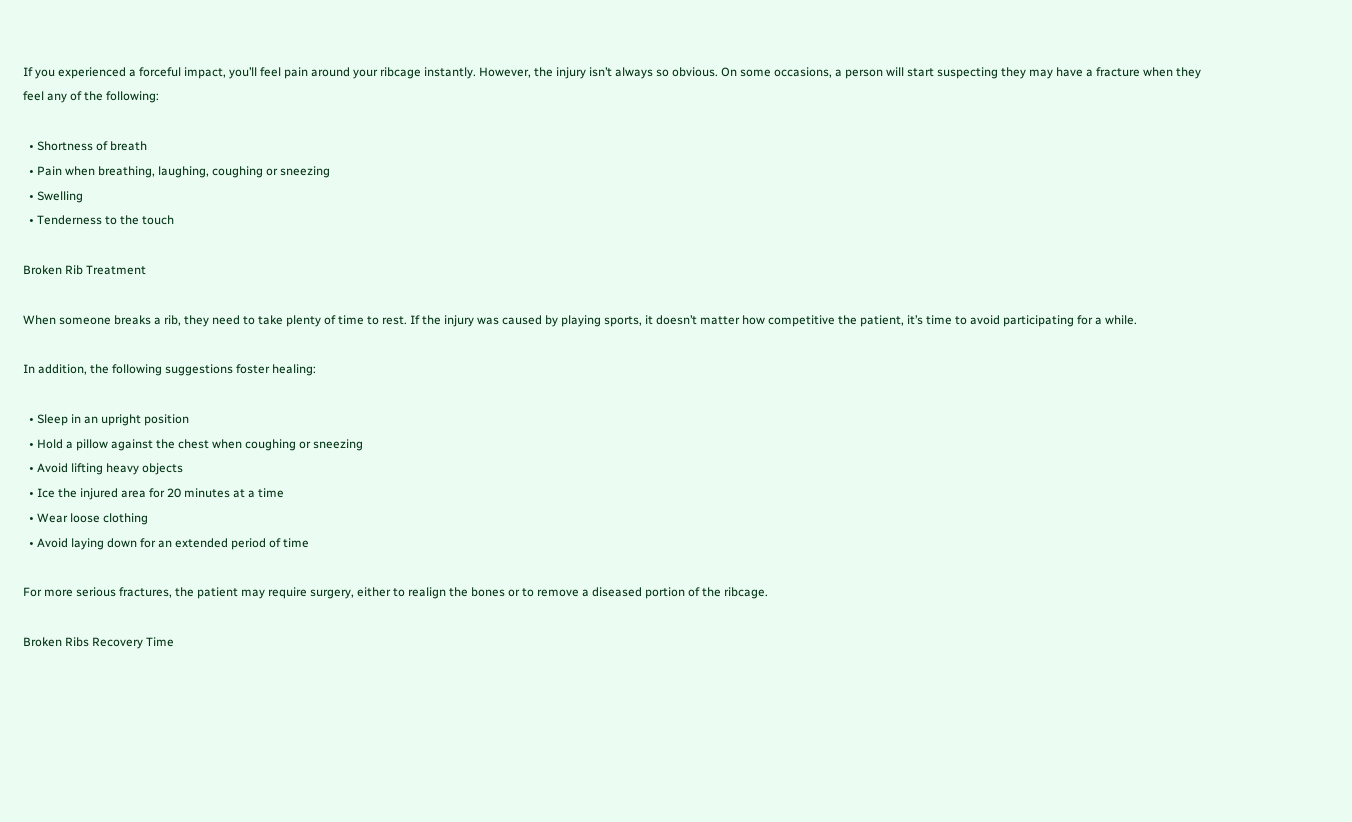If you experienced a forceful impact, you’ll feel pain around your ribcage instantly. However, the injury isn’t always so obvious. On some occasions, a person will start suspecting they may have a fracture when they feel any of the following:

  • Shortness of breath
  • Pain when breathing, laughing, coughing or sneezing
  • Swelling
  • Tenderness to the touch

Broken Rib Treatment

When someone breaks a rib, they need to take plenty of time to rest. If the injury was caused by playing sports, it doesn’t matter how competitive the patient, it’s time to avoid participating for a while.

In addition, the following suggestions foster healing:

  • Sleep in an upright position
  • Hold a pillow against the chest when coughing or sneezing
  • Avoid lifting heavy objects
  • Ice the injured area for 20 minutes at a time
  • Wear loose clothing
  • Avoid laying down for an extended period of time

For more serious fractures, the patient may require surgery, either to realign the bones or to remove a diseased portion of the ribcage.

Broken Ribs Recovery Time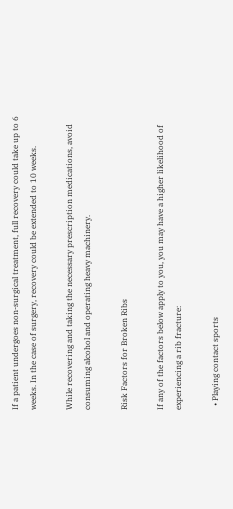If a patient undergoes non-surgical treatment, full recovery could take up to 6 weeks. In the case of surgery, recovery could be extended to 10 weeks.

While recovering and taking the necessary prescription medications, avoid consuming alcohol and operating heavy machinery.

Risk Factors for Broken Ribs

If any of the factors below apply to you, you may have a higher likelihood of experiencing a rib fracture:

  • Playing contact sports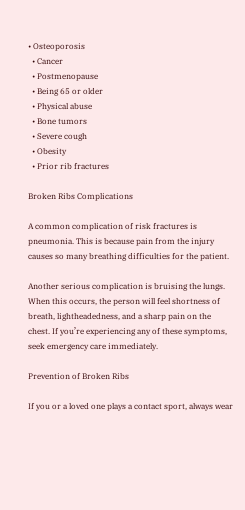• Osteoporosis
  • Cancer
  • Postmenopause
  • Being 65 or older
  • Physical abuse
  • Bone tumors
  • Severe cough
  • Obesity
  • Prior rib fractures

Broken Ribs Complications

A common complication of risk fractures is pneumonia. This is because pain from the injury causes so many breathing difficulties for the patient.

Another serious complication is bruising the lungs. When this occurs, the person will feel shortness of breath, lightheadedness, and a sharp pain on the chest. If you’re experiencing any of these symptoms, seek emergency care immediately.

Prevention of Broken Ribs

If you or a loved one plays a contact sport, always wear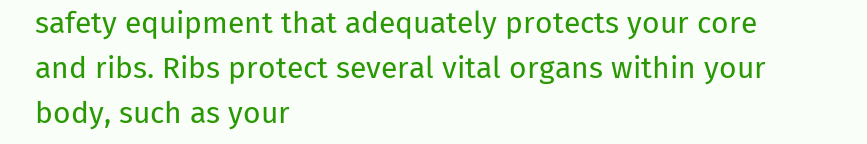safety equipment that adequately protects your core and ribs. Ribs protect several vital organs within your body, such as your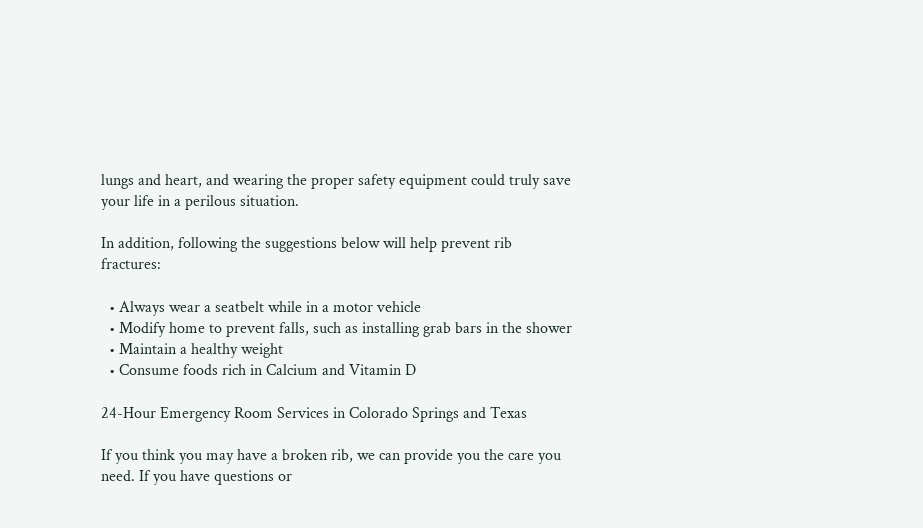lungs and heart, and wearing the proper safety equipment could truly save your life in a perilous situation.

In addition, following the suggestions below will help prevent rib fractures:

  • Always wear a seatbelt while in a motor vehicle
  • Modify home to prevent falls, such as installing grab bars in the shower
  • Maintain a healthy weight
  • Consume foods rich in Calcium and Vitamin D

24-Hour Emergency Room Services in Colorado Springs and Texas

If you think you may have a broken rib, we can provide you the care you need. If you have questions or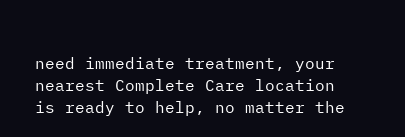need immediate treatment, your nearest Complete Care location is ready to help, no matter the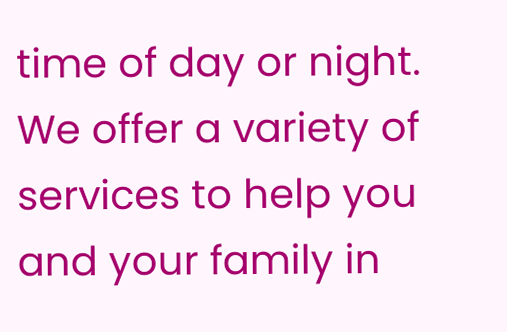time of day or night. We offer a variety of services to help you and your family in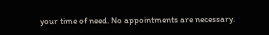your time of need. No appointments are necessary.